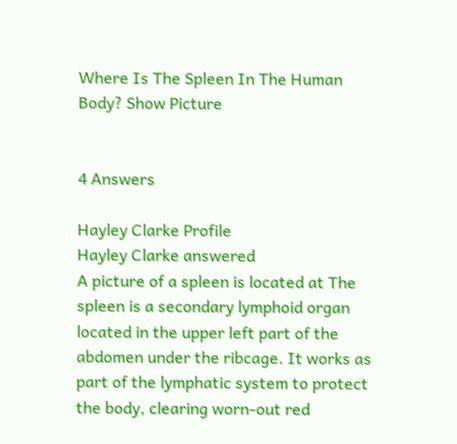Where Is The Spleen In The Human Body? Show Picture


4 Answers

Hayley Clarke Profile
Hayley Clarke answered
A picture of a spleen is located at The spleen is a secondary lymphoid organ located in the upper left part of the abdomen under the ribcage. It works as part of the lymphatic system to protect the body, clearing worn-out red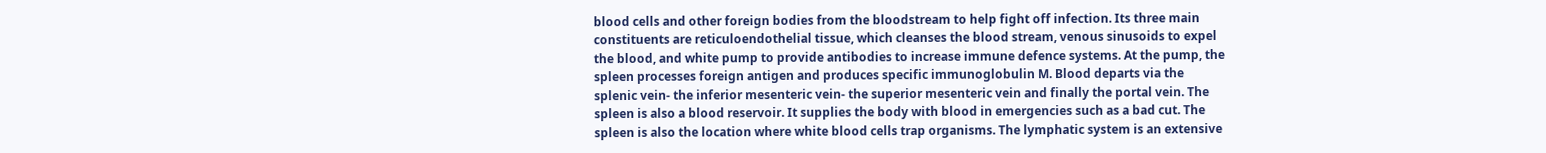blood cells and other foreign bodies from the bloodstream to help fight off infection. Its three main constituents are reticuloendothelial tissue, which cleanses the blood stream, venous sinusoids to expel the blood, and white pump to provide antibodies to increase immune defence systems. At the pump, the spleen processes foreign antigen and produces specific immunoglobulin M. Blood departs via the splenic vein- the inferior mesenteric vein- the superior mesenteric vein and finally the portal vein. The spleen is also a blood reservoir. It supplies the body with blood in emergencies such as a bad cut. The spleen is also the location where white blood cells trap organisms. The lymphatic system is an extensive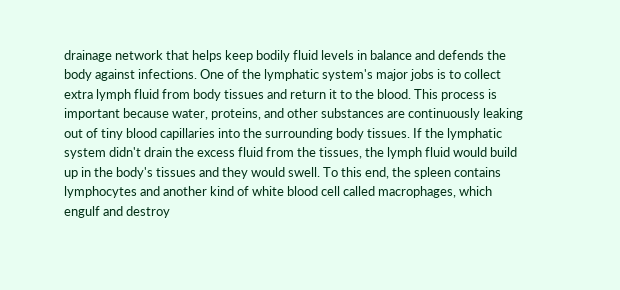drainage network that helps keep bodily fluid levels in balance and defends the body against infections. One of the lymphatic system's major jobs is to collect extra lymph fluid from body tissues and return it to the blood. This process is important because water, proteins, and other substances are continuously leaking out of tiny blood capillaries into the surrounding body tissues. If the lymphatic system didn't drain the excess fluid from the tissues, the lymph fluid would build up in the body's tissues and they would swell. To this end, the spleen contains lymphocytes and another kind of white blood cell called macrophages, which engulf and destroy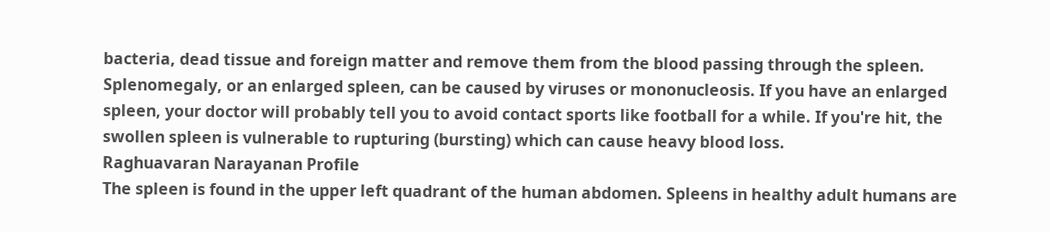bacteria, dead tissue and foreign matter and remove them from the blood passing through the spleen. Splenomegaly, or an enlarged spleen, can be caused by viruses or mononucleosis. If you have an enlarged spleen, your doctor will probably tell you to avoid contact sports like football for a while. If you're hit, the swollen spleen is vulnerable to rupturing (bursting) which can cause heavy blood loss.
Raghuavaran Narayanan Profile
The spleen is found in the upper left quadrant of the human abdomen. Spleens in healthy adult humans are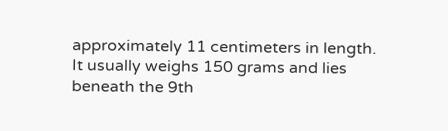approximately 11 centimeters in length. It usually weighs 150 grams and lies beneath the 9th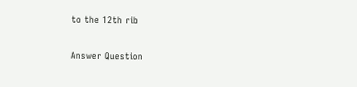to the 12th rib

Answer Question